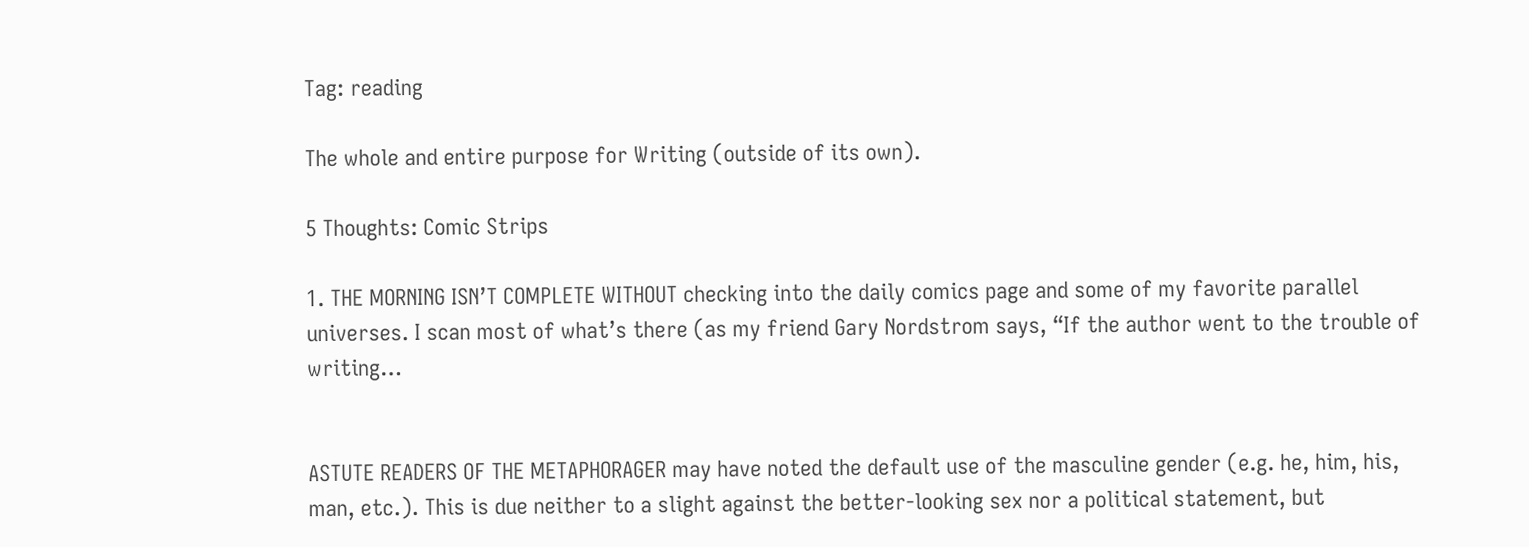Tag: reading

The whole and entire purpose for Writing (outside of its own).

5 Thoughts: Comic Strips

1. THE MORNING ISN’T COMPLETE WITHOUT checking into the daily comics page and some of my favorite parallel universes. I scan most of what’s there (as my friend Gary Nordstrom says, “If the author went to the trouble of writing…


ASTUTE READERS OF THE METAPHORAGER may have noted the default use of the masculine gender (e.g. he, him, his, man, etc.). This is due neither to a slight against the better-looking sex nor a political statement, but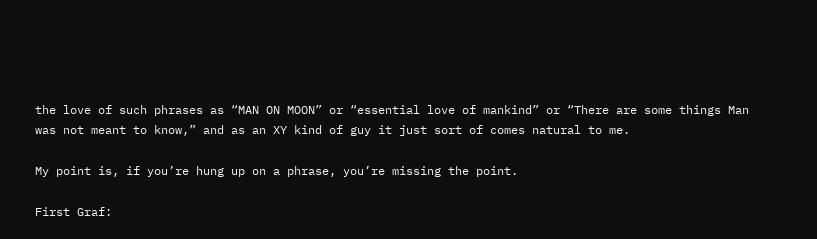the love of such phrases as “MAN ON MOON” or “essential love of mankind” or “There are some things Man was not meant to know,” and as an XY kind of guy it just sort of comes natural to me.

My point is, if you’re hung up on a phrase, you’re missing the point.

First Graf: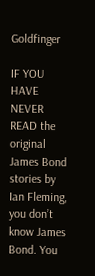Goldfinger

IF YOU HAVE NEVER READ the original James Bond stories by Ian Fleming, you don’t know James Bond. You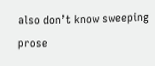also don’t know sweeping prose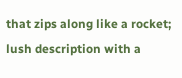that zips along like a rocket; lush description with a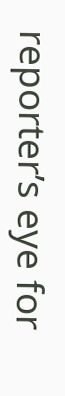reporter’s eye for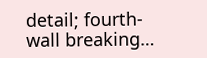detail; fourth-wall breaking…